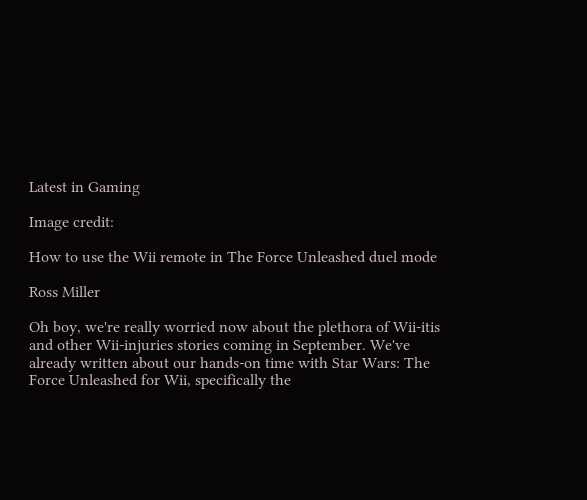Latest in Gaming

Image credit:

How to use the Wii remote in The Force Unleashed duel mode

Ross Miller

Oh boy, we're really worried now about the plethora of Wii-itis and other Wii-injuries stories coming in September. We've already written about our hands-on time with Star Wars: The Force Unleashed for Wii, specifically the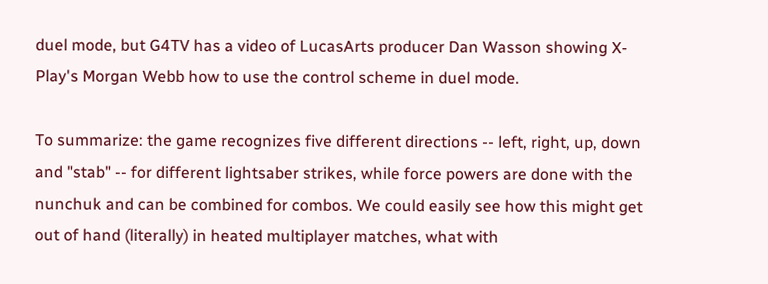duel mode, but G4TV has a video of LucasArts producer Dan Wasson showing X-Play's Morgan Webb how to use the control scheme in duel mode.

To summarize: the game recognizes five different directions -- left, right, up, down and "stab" -- for different lightsaber strikes, while force powers are done with the nunchuk and can be combined for combos. We could easily see how this might get out of hand (literally) in heated multiplayer matches, what with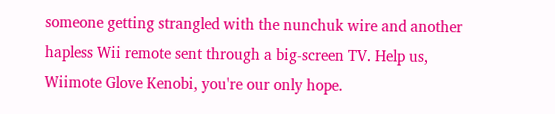someone getting strangled with the nunchuk wire and another hapless Wii remote sent through a big-screen TV. Help us, Wiimote Glove Kenobi, you're our only hope.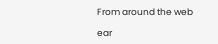From around the web

ear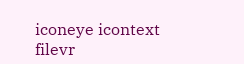iconeye icontext filevr